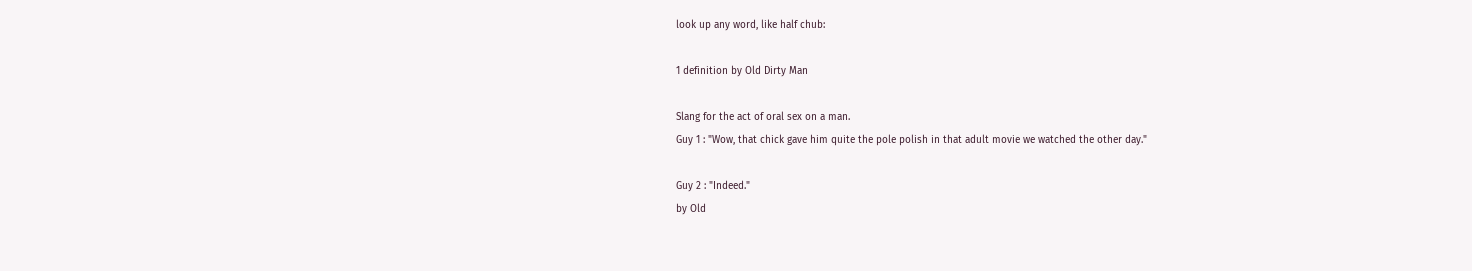look up any word, like half chub:

1 definition by Old Dirty Man

Slang for the act of oral sex on a man.
Guy 1 : "Wow, that chick gave him quite the pole polish in that adult movie we watched the other day."

Guy 2 : "Indeed."
by Old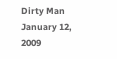Dirty Man January 12, 2009